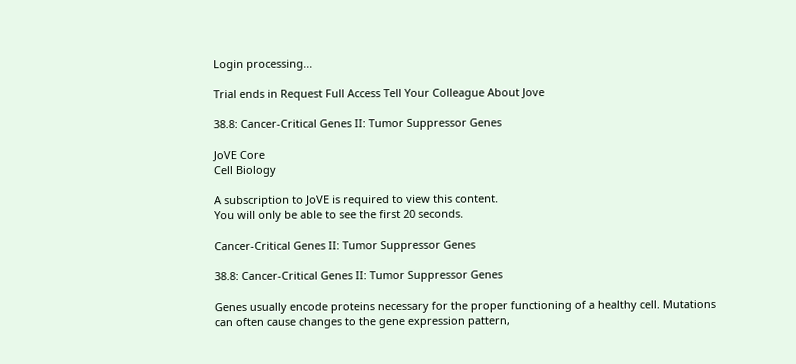Login processing...

Trial ends in Request Full Access Tell Your Colleague About Jove

38.8: Cancer-Critical Genes II: Tumor Suppressor Genes

JoVE Core
Cell Biology

A subscription to JoVE is required to view this content.
You will only be able to see the first 20 seconds.

Cancer-Critical Genes II: Tumor Suppressor Genes

38.8: Cancer-Critical Genes II: Tumor Suppressor Genes

Genes usually encode proteins necessary for the proper functioning of a healthy cell. Mutations can often cause changes to the gene expression pattern,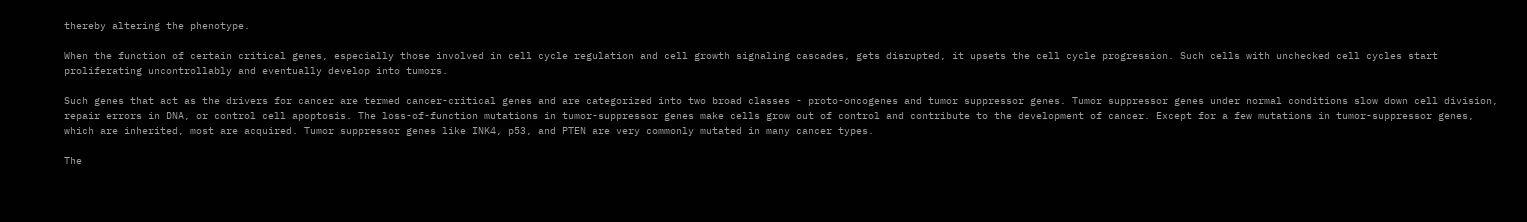thereby altering the phenotype.

When the function of certain critical genes, especially those involved in cell cycle regulation and cell growth signaling cascades, gets disrupted, it upsets the cell cycle progression. Such cells with unchecked cell cycles start proliferating uncontrollably and eventually develop into tumors.

Such genes that act as the drivers for cancer are termed cancer-critical genes and are categorized into two broad classes - proto-oncogenes and tumor suppressor genes. Tumor suppressor genes under normal conditions slow down cell division, repair errors in DNA, or control cell apoptosis. The loss-of-function mutations in tumor-suppressor genes make cells grow out of control and contribute to the development of cancer. Except for a few mutations in tumor-suppressor genes, which are inherited, most are acquired. Tumor suppressor genes like INK4, p53, and PTEN are very commonly mutated in many cancer types.

The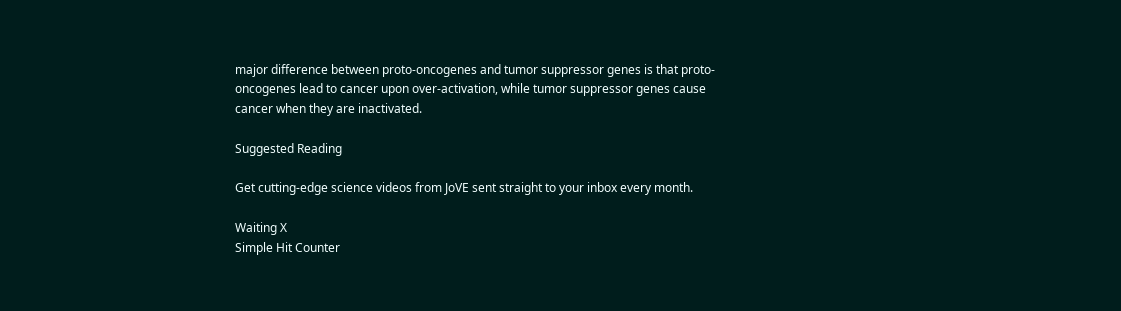major difference between proto-oncogenes and tumor suppressor genes is that proto-oncogenes lead to cancer upon over-activation, while tumor suppressor genes cause cancer when they are inactivated.

Suggested Reading

Get cutting-edge science videos from JoVE sent straight to your inbox every month.

Waiting X
Simple Hit Counter